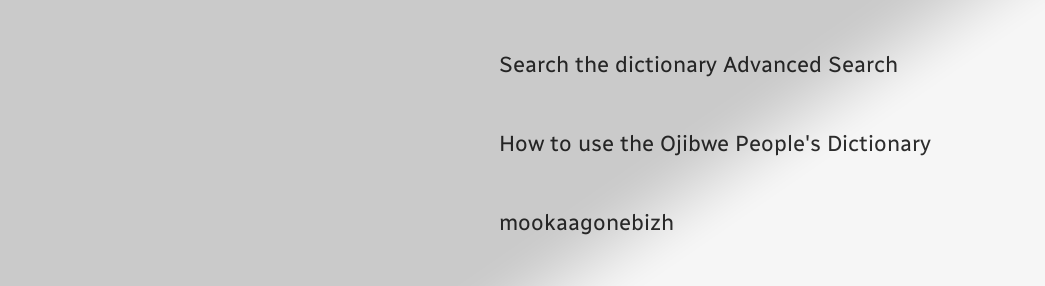Search the dictionary Advanced Search

How to use the Ojibwe People's Dictionary

mookaagonebizh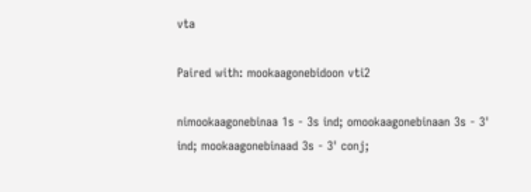vta

Paired with: mookaagonebidoon vti2

nimookaagonebinaa 1s - 3s ind; omookaagonebinaan 3s - 3' ind; mookaagonebinaad 3s - 3' conj;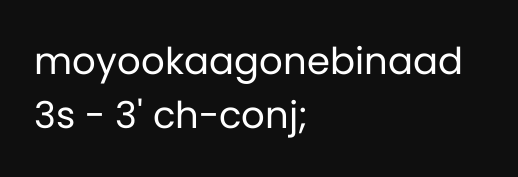moyookaagonebinaad 3s - 3' ch-conj;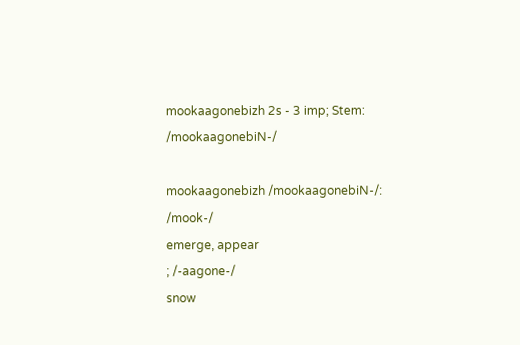mookaagonebizh 2s - 3 imp; Stem: /mookaagonebiN-/

mookaagonebizh /mookaagonebiN-/: /mook-/
emerge, appear
; /-aagone-/
snow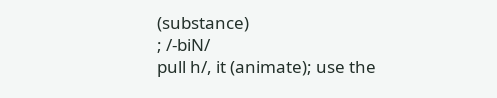(substance)
; /-biN/
pull h/, it (animate); use the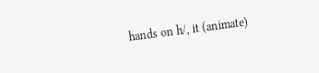hands on h/, it (animate)